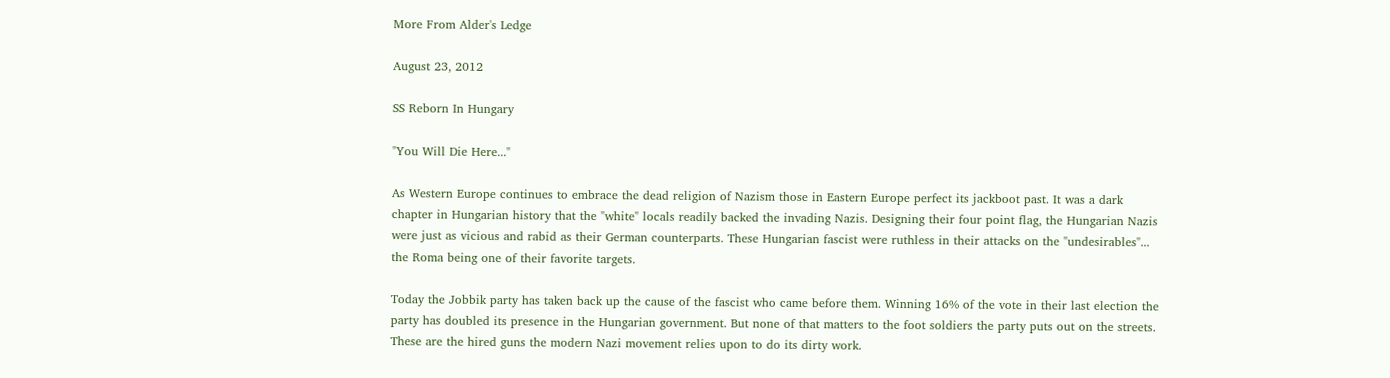More From Alder's Ledge

August 23, 2012

SS Reborn In Hungary

"You Will Die Here..."

As Western Europe continues to embrace the dead religion of Nazism those in Eastern Europe perfect its jackboot past. It was a dark chapter in Hungarian history that the "white" locals readily backed the invading Nazis. Designing their four point flag, the Hungarian Nazis were just as vicious and rabid as their German counterparts. These Hungarian fascist were ruthless in their attacks on the "undesirables"... the Roma being one of their favorite targets.

Today the Jobbik party has taken back up the cause of the fascist who came before them. Winning 16% of the vote in their last election the party has doubled its presence in the Hungarian government. But none of that matters to the foot soldiers the party puts out on the streets. These are the hired guns the modern Nazi movement relies upon to do its dirty work.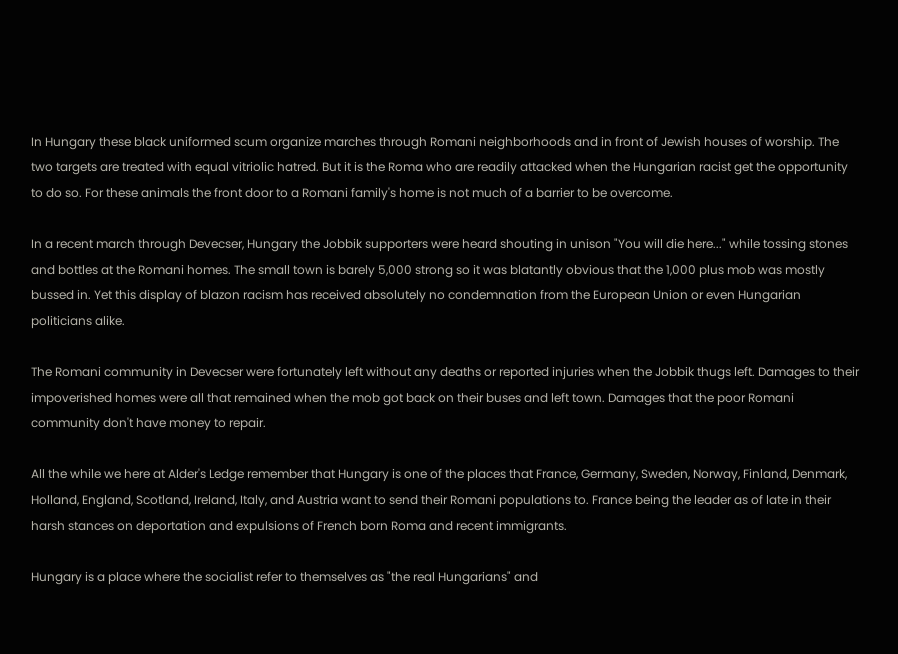In Hungary these black uniformed scum organize marches through Romani neighborhoods and in front of Jewish houses of worship. The two targets are treated with equal vitriolic hatred. But it is the Roma who are readily attacked when the Hungarian racist get the opportunity to do so. For these animals the front door to a Romani family's home is not much of a barrier to be overcome.

In a recent march through Devecser, Hungary the Jobbik supporters were heard shouting in unison "You will die here..." while tossing stones and bottles at the Romani homes. The small town is barely 5,000 strong so it was blatantly obvious that the 1,000 plus mob was mostly bussed in. Yet this display of blazon racism has received absolutely no condemnation from the European Union or even Hungarian politicians alike.

The Romani community in Devecser were fortunately left without any deaths or reported injuries when the Jobbik thugs left. Damages to their impoverished homes were all that remained when the mob got back on their buses and left town. Damages that the poor Romani community don't have money to repair.

All the while we here at Alder's Ledge remember that Hungary is one of the places that France, Germany, Sweden, Norway, Finland, Denmark, Holland, England, Scotland, Ireland, Italy, and Austria want to send their Romani populations to. France being the leader as of late in their harsh stances on deportation and expulsions of French born Roma and recent immigrants.

Hungary is a place where the socialist refer to themselves as "the real Hungarians" and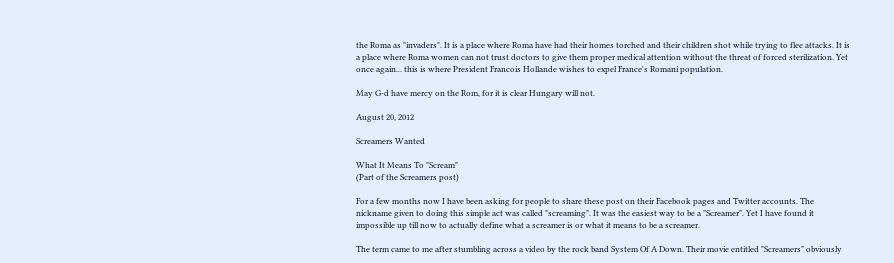the Roma as "invaders". It is a place where Roma have had their homes torched and their children shot while trying to flee attacks. It is a place where Roma women can not trust doctors to give them proper medical attention without the threat of forced sterilization. Yet once again... this is where President Francois Hollande wishes to expel France's Romani population.

May G-d have mercy on the Rom, for it is clear Hungary will not.

August 20, 2012

Screamers Wanted

What It Means To "Scream"
(Part of the Screamers post)

For a few months now I have been asking for people to share these post on their Facebook pages and Twitter accounts. The nickname given to doing this simple act was called "screaming". It was the easiest way to be a "Screamer". Yet I have found it impossible up till now to actually define what a screamer is or what it means to be a screamer.

The term came to me after stumbling across a video by the rock band System Of A Down. Their movie entitled "Screamers" obviously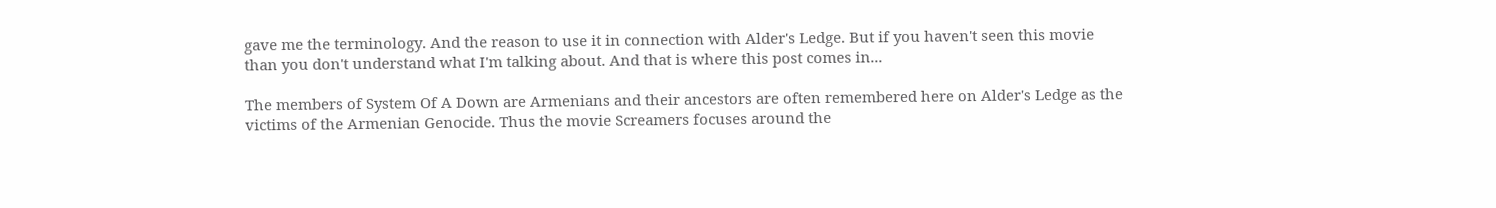gave me the terminology. And the reason to use it in connection with Alder's Ledge. But if you haven't seen this movie than you don't understand what I'm talking about. And that is where this post comes in...

The members of System Of A Down are Armenians and their ancestors are often remembered here on Alder's Ledge as the victims of the Armenian Genocide. Thus the movie Screamers focuses around the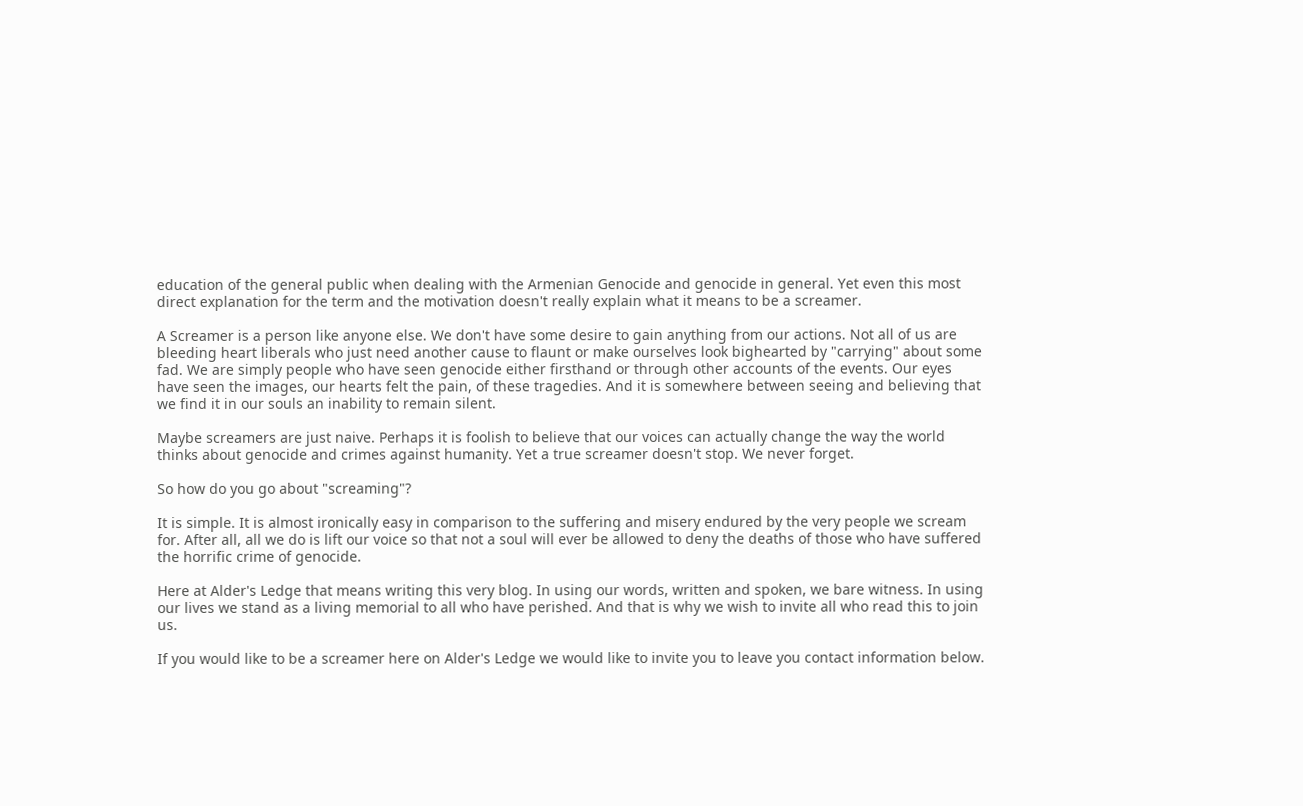education of the general public when dealing with the Armenian Genocide and genocide in general. Yet even this most direct explanation for the term and the motivation doesn't really explain what it means to be a screamer.

A Screamer is a person like anyone else. We don't have some desire to gain anything from our actions. Not all of us are bleeding heart liberals who just need another cause to flaunt or make ourselves look bighearted by "carrying" about some fad. We are simply people who have seen genocide either firsthand or through other accounts of the events. Our eyes have seen the images, our hearts felt the pain, of these tragedies. And it is somewhere between seeing and believing that we find it in our souls an inability to remain silent.

Maybe screamers are just naive. Perhaps it is foolish to believe that our voices can actually change the way the world thinks about genocide and crimes against humanity. Yet a true screamer doesn't stop. We never forget.

So how do you go about "screaming"?

It is simple. It is almost ironically easy in comparison to the suffering and misery endured by the very people we scream for. After all, all we do is lift our voice so that not a soul will ever be allowed to deny the deaths of those who have suffered the horrific crime of genocide.

Here at Alder's Ledge that means writing this very blog. In using our words, written and spoken, we bare witness. In using our lives we stand as a living memorial to all who have perished. And that is why we wish to invite all who read this to join us.

If you would like to be a screamer here on Alder's Ledge we would like to invite you to leave you contact information below.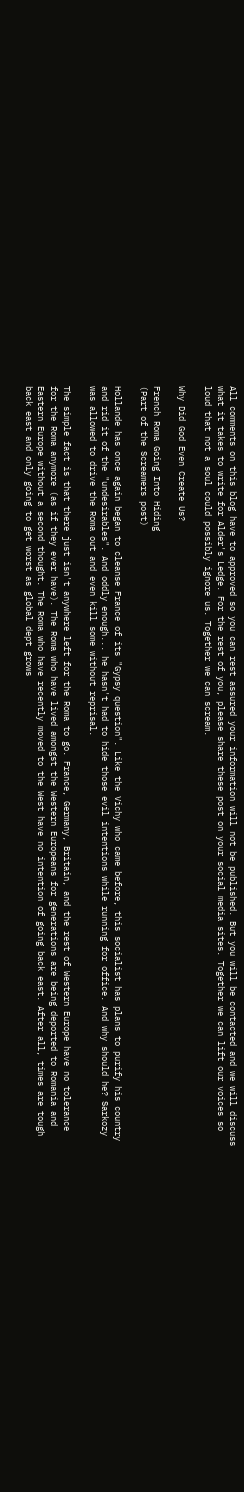All comments on this blog have to approved so you can rest assured your information will not be published. But you will be contacted and we will discuss what it takes to write for Alder's Ledge. For the rest of you, please share these post on your social media sites. Together we can lift our voices so loud that not a soul could possibly ignore us. Together we can scream.

Why Did God Even Create Us?

French Roma Going Into Hiding
(Part of the Screamers post)

Hollande has once again began to cleanse France of its "Gypsy question". Like the Vichy who came before, this socialist has plans to purify his country and rid it of the "undesirables". And oddly enough... he hasn't had to hide those evil intentions while running for office. And why should he? Sarkozy was allowed to drive the Roma out and even kill some without reprisal.

The simple fact is that there just isn't anywhere left for the Roma to go. France, Germany, Britain, and the rest of Western Europe have no tolerance for the Roma anymore (as if they ever have). The Roma who have lived amongst the Western Europeans for generations are being deported to Romania and Eastern Europe without a second thought. The Roma who have recently moved to the West have no intention of going back east. After all, times are tough back east and only going to get worst as global dept grows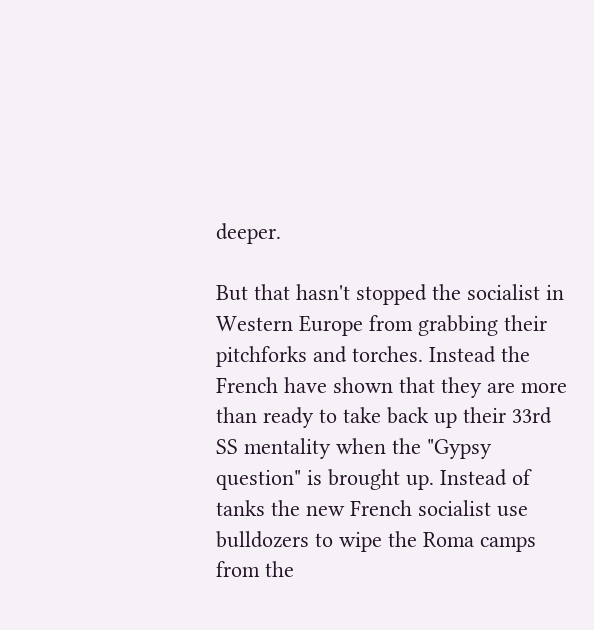deeper.

But that hasn't stopped the socialist in Western Europe from grabbing their pitchforks and torches. Instead the French have shown that they are more than ready to take back up their 33rd SS mentality when the "Gypsy question" is brought up. Instead of tanks the new French socialist use bulldozers to wipe the Roma camps from the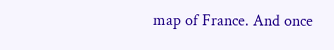map of France. And once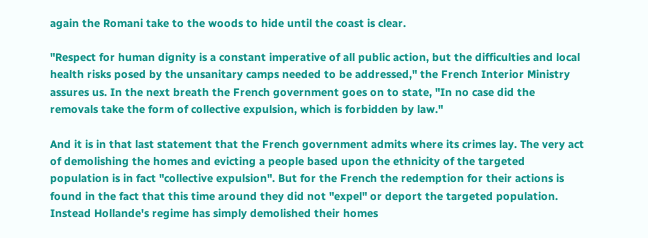again the Romani take to the woods to hide until the coast is clear.

"Respect for human dignity is a constant imperative of all public action, but the difficulties and local health risks posed by the unsanitary camps needed to be addressed," the French Interior Ministry assures us. In the next breath the French government goes on to state, "In no case did the removals take the form of collective expulsion, which is forbidden by law."

And it is in that last statement that the French government admits where its crimes lay. The very act of demolishing the homes and evicting a people based upon the ethnicity of the targeted population is in fact "collective expulsion". But for the French the redemption for their actions is found in the fact that this time around they did not "expel" or deport the targeted population. Instead Hollande's regime has simply demolished their homes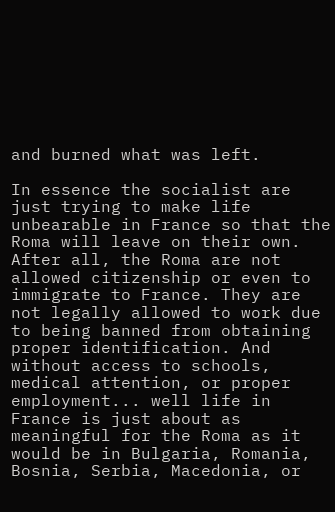and burned what was left.

In essence the socialist are just trying to make life unbearable in France so that the Roma will leave on their own. After all, the Roma are not allowed citizenship or even to immigrate to France. They are not legally allowed to work due to being banned from obtaining proper identification. And without access to schools, medical attention, or proper employment... well life in France is just about as meaningful for the Roma as it would be in Bulgaria, Romania, Bosnia, Serbia, Macedonia, or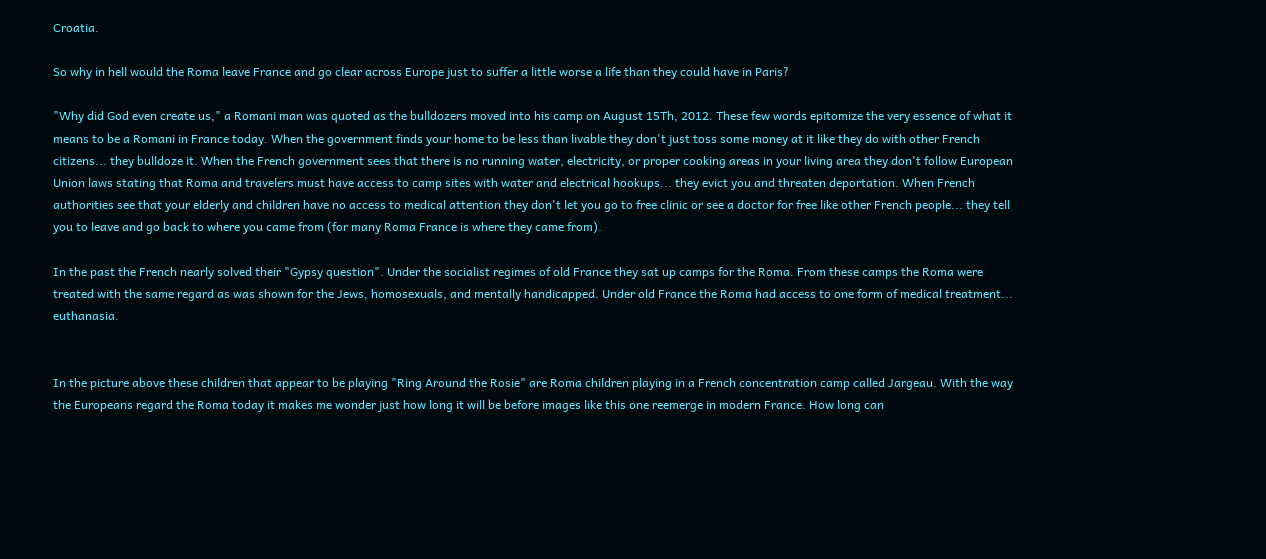Croatia.

So why in hell would the Roma leave France and go clear across Europe just to suffer a little worse a life than they could have in Paris?

"Why did God even create us," a Romani man was quoted as the bulldozers moved into his camp on August 15Th, 2012. These few words epitomize the very essence of what it means to be a Romani in France today. When the government finds your home to be less than livable they don't just toss some money at it like they do with other French citizens... they bulldoze it. When the French government sees that there is no running water, electricity, or proper cooking areas in your living area they don't follow European Union laws stating that Roma and travelers must have access to camp sites with water and electrical hookups... they evict you and threaten deportation. When French authorities see that your elderly and children have no access to medical attention they don't let you go to free clinic or see a doctor for free like other French people... they tell you to leave and go back to where you came from (for many Roma France is where they came from).

In the past the French nearly solved their "Gypsy question". Under the socialist regimes of old France they sat up camps for the Roma. From these camps the Roma were treated with the same regard as was shown for the Jews, homosexuals, and mentally handicapped. Under old France the Roma had access to one form of medical treatment... euthanasia.


In the picture above these children that appear to be playing "Ring Around the Rosie" are Roma children playing in a French concentration camp called Jargeau. With the way the Europeans regard the Roma today it makes me wonder just how long it will be before images like this one reemerge in modern France. How long can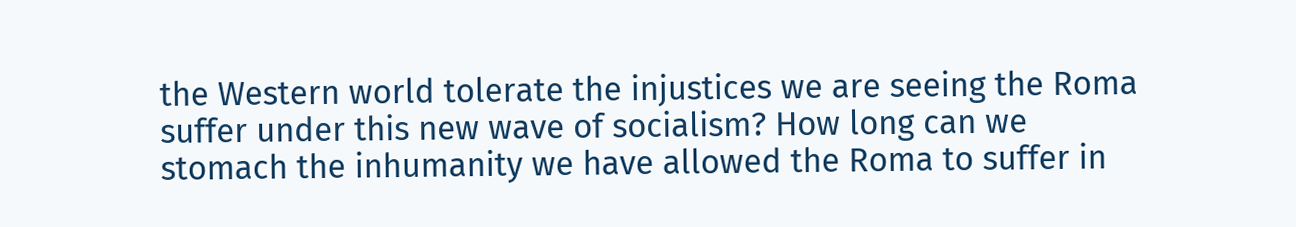the Western world tolerate the injustices we are seeing the Roma suffer under this new wave of socialism? How long can we stomach the inhumanity we have allowed the Roma to suffer in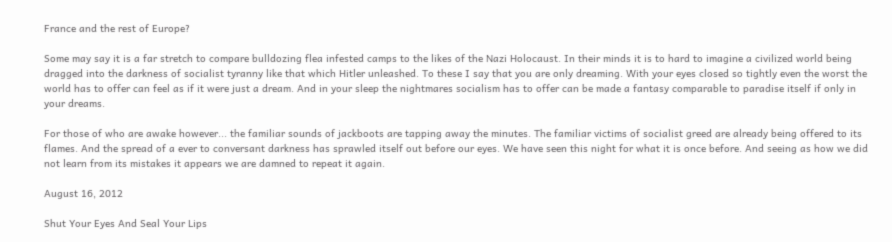France and the rest of Europe?

Some may say it is a far stretch to compare bulldozing flea infested camps to the likes of the Nazi Holocaust. In their minds it is to hard to imagine a civilized world being dragged into the darkness of socialist tyranny like that which Hitler unleashed. To these I say that you are only dreaming. With your eyes closed so tightly even the worst the world has to offer can feel as if it were just a dream. And in your sleep the nightmares socialism has to offer can be made a fantasy comparable to paradise itself if only in your dreams.

For those of who are awake however... the familiar sounds of jackboots are tapping away the minutes. The familiar victims of socialist greed are already being offered to its flames. And the spread of a ever to conversant darkness has sprawled itself out before our eyes. We have seen this night for what it is once before. And seeing as how we did not learn from its mistakes it appears we are damned to repeat it again.

August 16, 2012

Shut Your Eyes And Seal Your Lips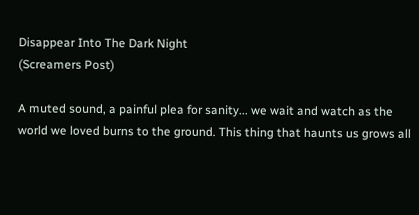Disappear Into The Dark Night
(Screamers Post)

A muted sound, a painful plea for sanity... we wait and watch as the world we loved burns to the ground. This thing that haunts us grows all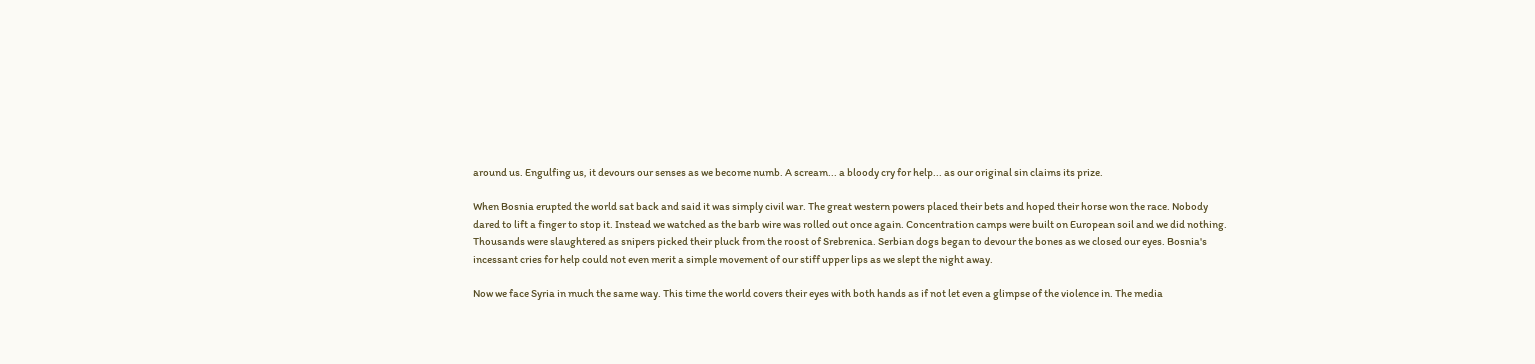around us. Engulfing us, it devours our senses as we become numb. A scream... a bloody cry for help... as our original sin claims its prize.

When Bosnia erupted the world sat back and said it was simply civil war. The great western powers placed their bets and hoped their horse won the race. Nobody dared to lift a finger to stop it. Instead we watched as the barb wire was rolled out once again. Concentration camps were built on European soil and we did nothing. Thousands were slaughtered as snipers picked their pluck from the roost of Srebrenica. Serbian dogs began to devour the bones as we closed our eyes. Bosnia's incessant cries for help could not even merit a simple movement of our stiff upper lips as we slept the night away.

Now we face Syria in much the same way. This time the world covers their eyes with both hands as if not let even a glimpse of the violence in. The media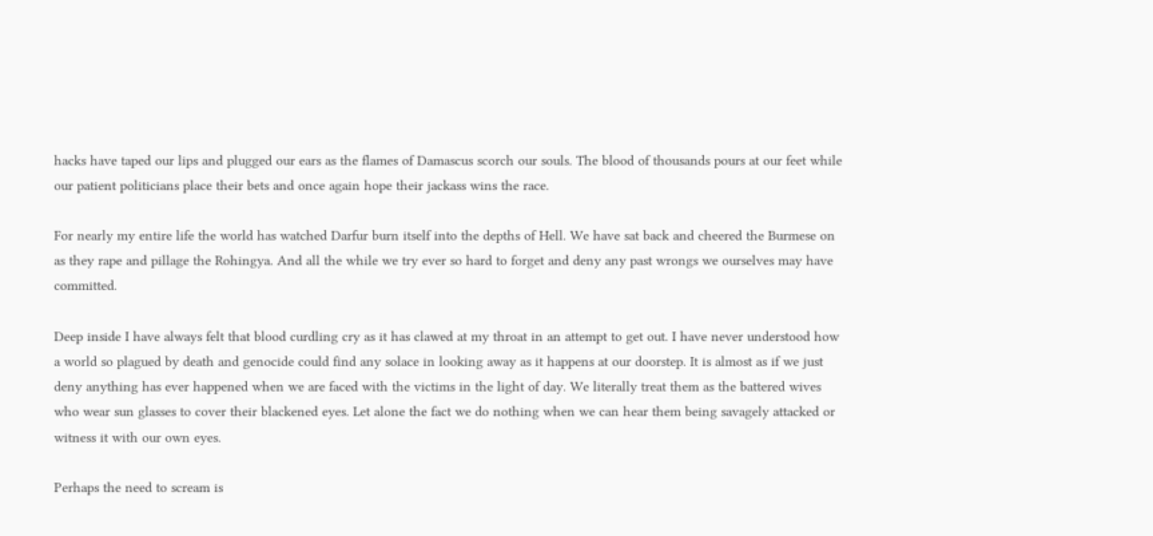hacks have taped our lips and plugged our ears as the flames of Damascus scorch our souls. The blood of thousands pours at our feet while our patient politicians place their bets and once again hope their jackass wins the race.

For nearly my entire life the world has watched Darfur burn itself into the depths of Hell. We have sat back and cheered the Burmese on as they rape and pillage the Rohingya. And all the while we try ever so hard to forget and deny any past wrongs we ourselves may have committed.

Deep inside I have always felt that blood curdling cry as it has clawed at my throat in an attempt to get out. I have never understood how a world so plagued by death and genocide could find any solace in looking away as it happens at our doorstep. It is almost as if we just deny anything has ever happened when we are faced with the victims in the light of day. We literally treat them as the battered wives who wear sun glasses to cover their blackened eyes. Let alone the fact we do nothing when we can hear them being savagely attacked or witness it with our own eyes.

Perhaps the need to scream is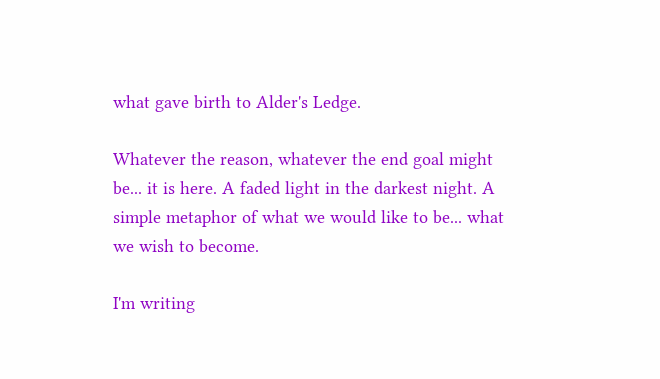what gave birth to Alder's Ledge.

Whatever the reason, whatever the end goal might be... it is here. A faded light in the darkest night. A simple metaphor of what we would like to be... what we wish to become.

I'm writing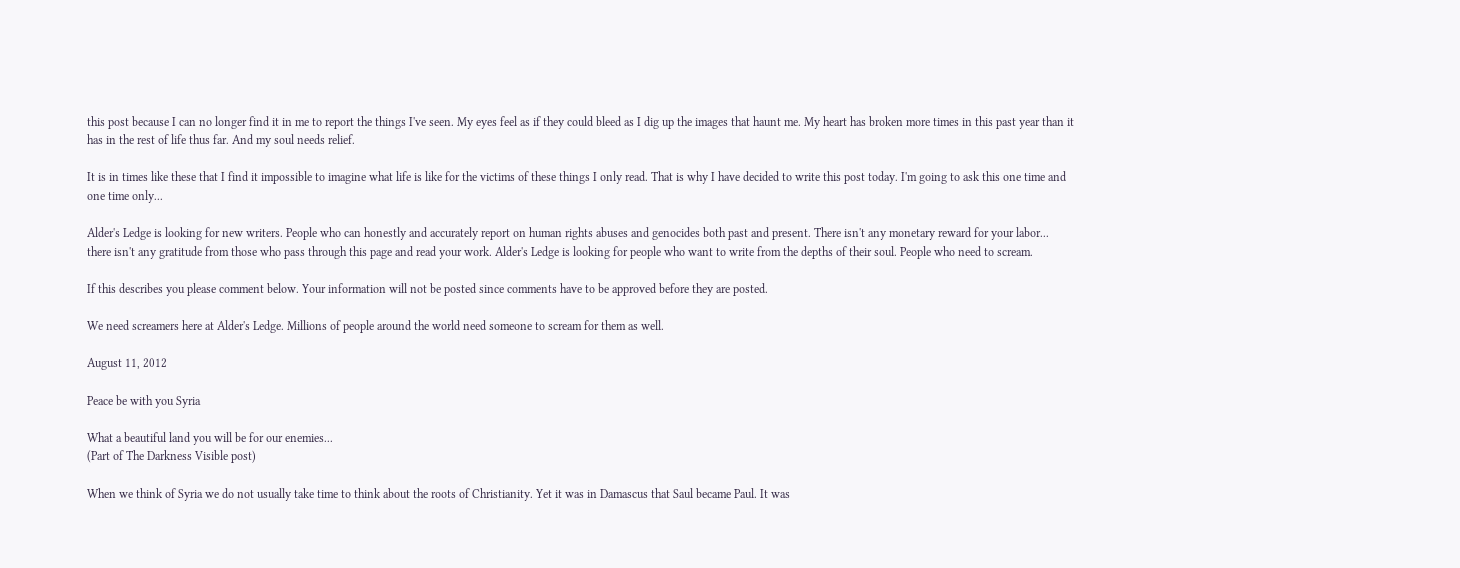this post because I can no longer find it in me to report the things I've seen. My eyes feel as if they could bleed as I dig up the images that haunt me. My heart has broken more times in this past year than it has in the rest of life thus far. And my soul needs relief.

It is in times like these that I find it impossible to imagine what life is like for the victims of these things I only read. That is why I have decided to write this post today. I'm going to ask this one time and one time only...

Alder's Ledge is looking for new writers. People who can honestly and accurately report on human rights abuses and genocides both past and present. There isn't any monetary reward for your labor... there isn't any gratitude from those who pass through this page and read your work. Alder's Ledge is looking for people who want to write from the depths of their soul. People who need to scream.

If this describes you please comment below. Your information will not be posted since comments have to be approved before they are posted.

We need screamers here at Alder's Ledge. Millions of people around the world need someone to scream for them as well.

August 11, 2012

Peace be with you Syria

What a beautiful land you will be for our enemies...
(Part of The Darkness Visible post)

When we think of Syria we do not usually take time to think about the roots of Christianity. Yet it was in Damascus that Saul became Paul. It was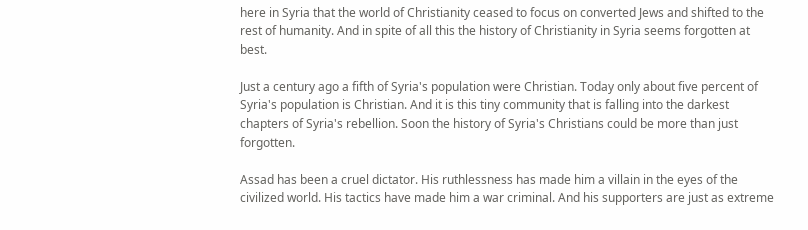here in Syria that the world of Christianity ceased to focus on converted Jews and shifted to the rest of humanity. And in spite of all this the history of Christianity in Syria seems forgotten at best.

Just a century ago a fifth of Syria's population were Christian. Today only about five percent of Syria's population is Christian. And it is this tiny community that is falling into the darkest chapters of Syria's rebellion. Soon the history of Syria's Christians could be more than just forgotten.

Assad has been a cruel dictator. His ruthlessness has made him a villain in the eyes of the civilized world. His tactics have made him a war criminal. And his supporters are just as extreme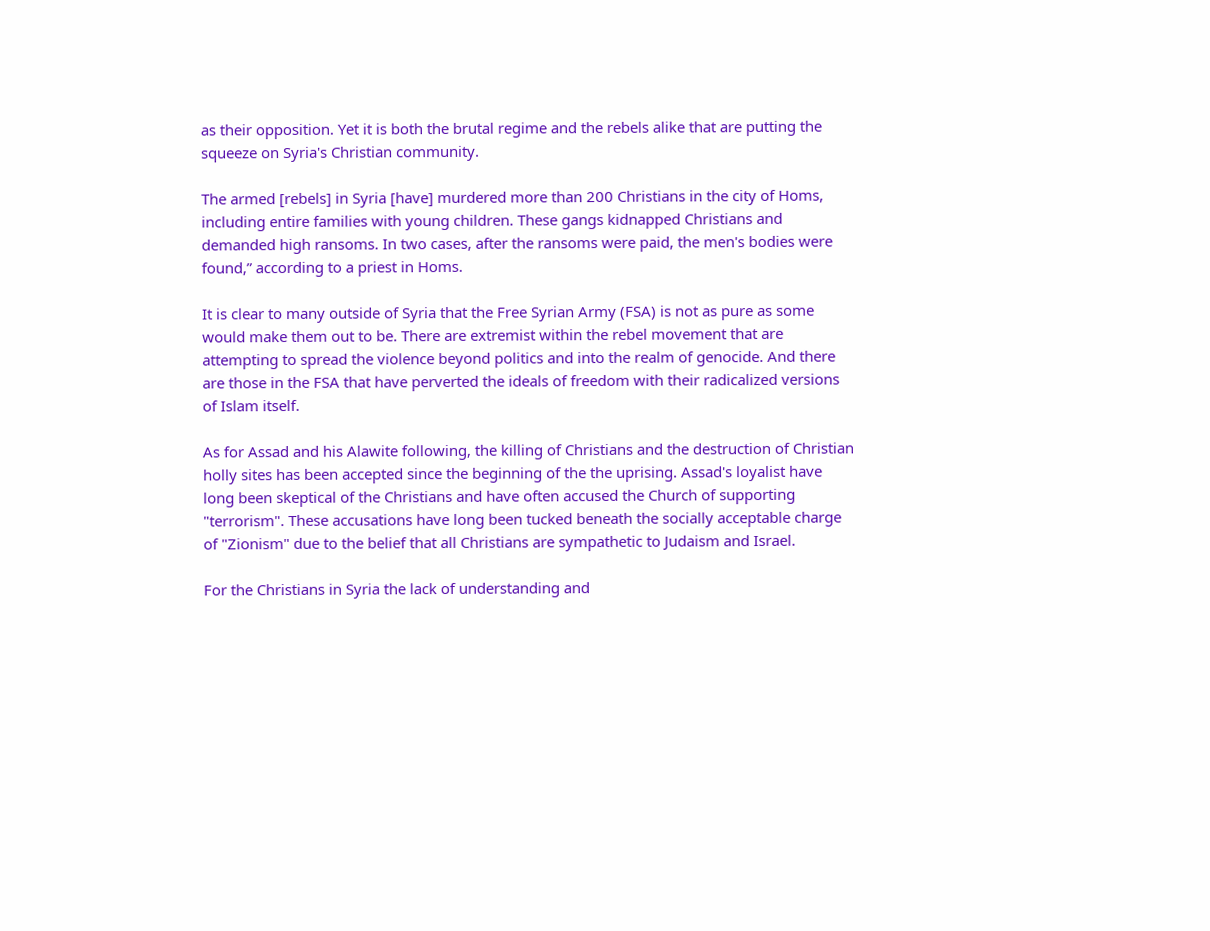as their opposition. Yet it is both the brutal regime and the rebels alike that are putting the squeeze on Syria's Christian community.

The armed [rebels] in Syria [have] murdered more than 200 Christians in the city of Homs, including entire families with young children. These gangs kidnapped Christians and demanded high ransoms. In two cases, after the ransoms were paid, the men's bodies were found,” according to a priest in Homs.

It is clear to many outside of Syria that the Free Syrian Army (FSA) is not as pure as some would make them out to be. There are extremist within the rebel movement that are attempting to spread the violence beyond politics and into the realm of genocide. And there are those in the FSA that have perverted the ideals of freedom with their radicalized versions of Islam itself.

As for Assad and his Alawite following, the killing of Christians and the destruction of Christian holly sites has been accepted since the beginning of the the uprising. Assad's loyalist have long been skeptical of the Christians and have often accused the Church of supporting "terrorism". These accusations have long been tucked beneath the socially acceptable charge of "Zionism" due to the belief that all Christians are sympathetic to Judaism and Israel.

For the Christians in Syria the lack of understanding and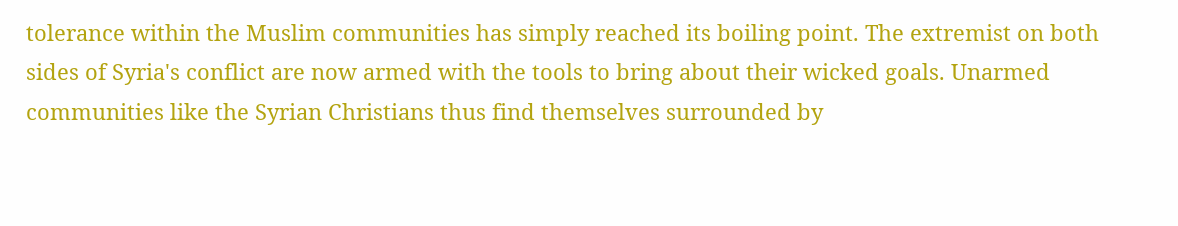tolerance within the Muslim communities has simply reached its boiling point. The extremist on both sides of Syria's conflict are now armed with the tools to bring about their wicked goals. Unarmed communities like the Syrian Christians thus find themselves surrounded by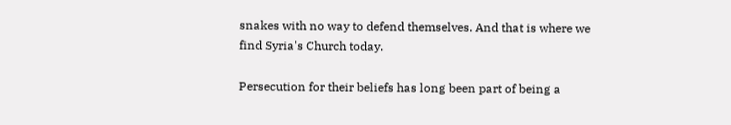snakes with no way to defend themselves. And that is where we find Syria's Church today.

Persecution for their beliefs has long been part of being a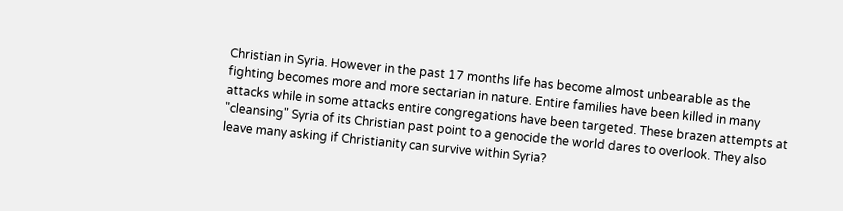Christian in Syria. However in the past 17 months life has become almost unbearable as the fighting becomes more and more sectarian in nature. Entire families have been killed in many attacks while in some attacks entire congregations have been targeted. These brazen attempts at "cleansing" Syria of its Christian past point to a genocide the world dares to overlook. They also leave many asking if Christianity can survive within Syria?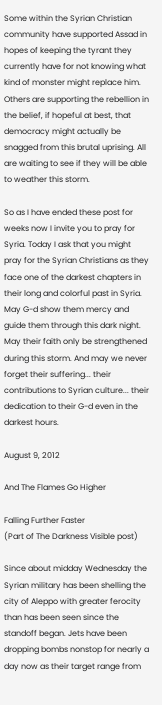Some within the Syrian Christian community have supported Assad in hopes of keeping the tyrant they currently have for not knowing what kind of monster might replace him. Others are supporting the rebellion in the belief, if hopeful at best, that democracy might actually be snagged from this brutal uprising. All are waiting to see if they will be able to weather this storm.

So as I have ended these post for weeks now I invite you to pray for Syria. Today I ask that you might pray for the Syrian Christians as they face one of the darkest chapters in their long and colorful past in Syria. May G-d show them mercy and guide them through this dark night. May their faith only be strengthened during this storm. And may we never forget their suffering... their contributions to Syrian culture... their dedication to their G-d even in the darkest hours.

August 9, 2012

And The Flames Go Higher

Falling Further Faster
(Part of The Darkness Visible post)

Since about midday Wednesday the Syrian military has been shelling the city of Aleppo with greater ferocity than has been seen since the standoff began. Jets have been dropping bombs nonstop for nearly a day now as their target range from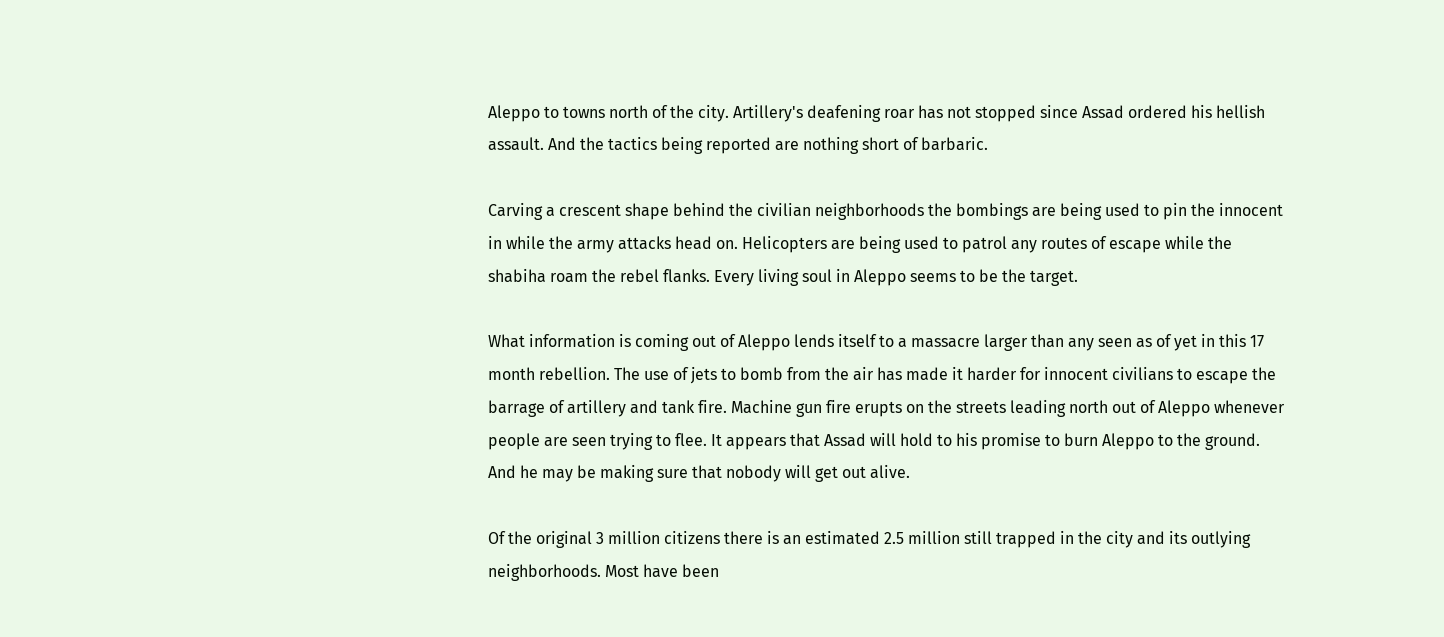Aleppo to towns north of the city. Artillery's deafening roar has not stopped since Assad ordered his hellish assault. And the tactics being reported are nothing short of barbaric.

Carving a crescent shape behind the civilian neighborhoods the bombings are being used to pin the innocent in while the army attacks head on. Helicopters are being used to patrol any routes of escape while the shabiha roam the rebel flanks. Every living soul in Aleppo seems to be the target.

What information is coming out of Aleppo lends itself to a massacre larger than any seen as of yet in this 17 month rebellion. The use of jets to bomb from the air has made it harder for innocent civilians to escape the barrage of artillery and tank fire. Machine gun fire erupts on the streets leading north out of Aleppo whenever people are seen trying to flee. It appears that Assad will hold to his promise to burn Aleppo to the ground. And he may be making sure that nobody will get out alive.

Of the original 3 million citizens there is an estimated 2.5 million still trapped in the city and its outlying neighborhoods. Most have been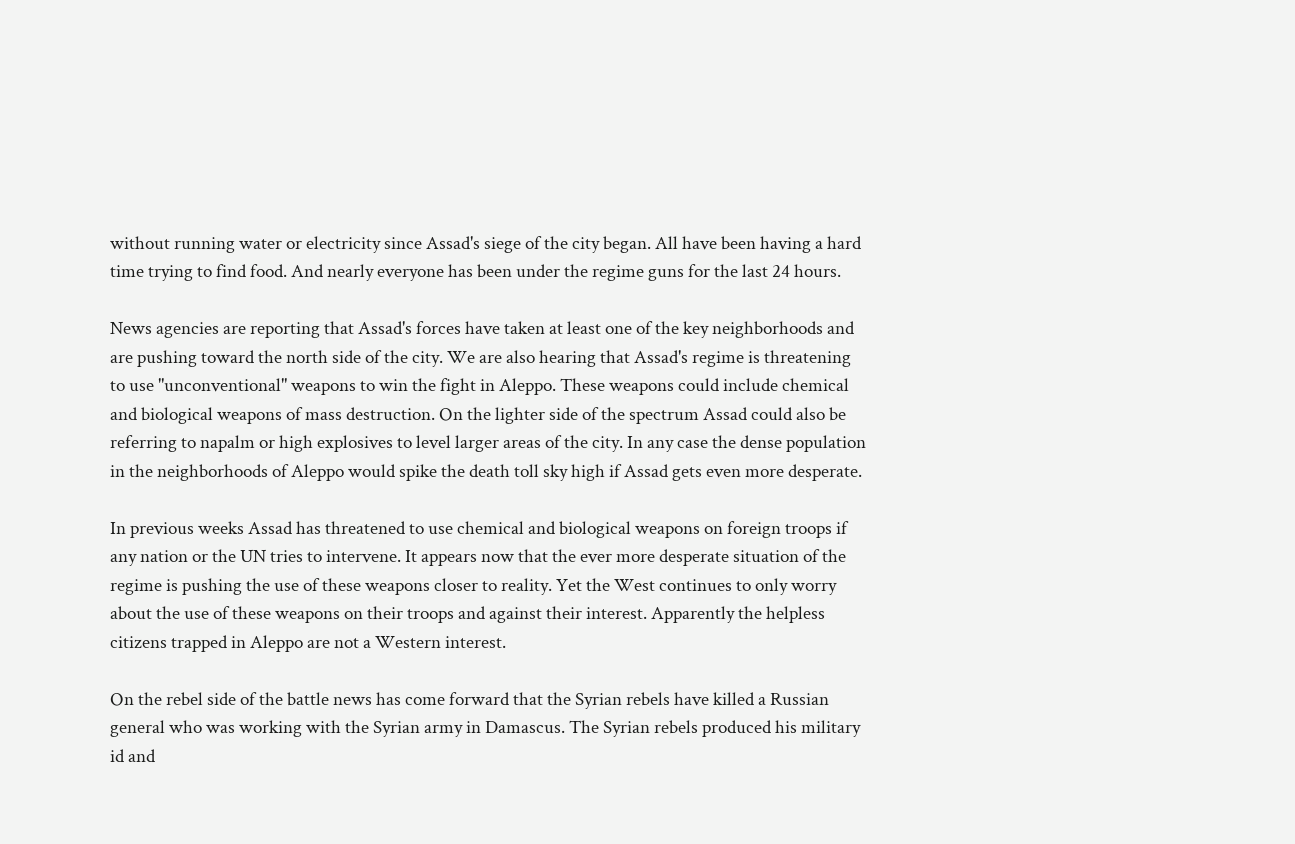without running water or electricity since Assad's siege of the city began. All have been having a hard time trying to find food. And nearly everyone has been under the regime guns for the last 24 hours.

News agencies are reporting that Assad's forces have taken at least one of the key neighborhoods and are pushing toward the north side of the city. We are also hearing that Assad's regime is threatening to use "unconventional" weapons to win the fight in Aleppo. These weapons could include chemical and biological weapons of mass destruction. On the lighter side of the spectrum Assad could also be referring to napalm or high explosives to level larger areas of the city. In any case the dense population in the neighborhoods of Aleppo would spike the death toll sky high if Assad gets even more desperate.

In previous weeks Assad has threatened to use chemical and biological weapons on foreign troops if any nation or the UN tries to intervene. It appears now that the ever more desperate situation of the regime is pushing the use of these weapons closer to reality. Yet the West continues to only worry about the use of these weapons on their troops and against their interest. Apparently the helpless citizens trapped in Aleppo are not a Western interest.

On the rebel side of the battle news has come forward that the Syrian rebels have killed a Russian general who was working with the Syrian army in Damascus. The Syrian rebels produced his military id and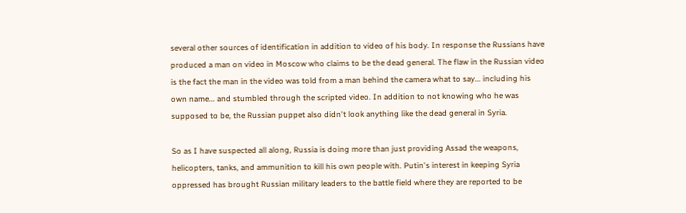several other sources of identification in addition to video of his body. In response the Russians have produced a man on video in Moscow who claims to be the dead general. The flaw in the Russian video is the fact the man in the video was told from a man behind the camera what to say... including his own name... and stumbled through the scripted video. In addition to not knowing who he was supposed to be, the Russian puppet also didn't look anything like the dead general in Syria.

So as I have suspected all along, Russia is doing more than just providing Assad the weapons, helicopters, tanks, and ammunition to kill his own people with. Putin's interest in keeping Syria oppressed has brought Russian military leaders to the battle field where they are reported to be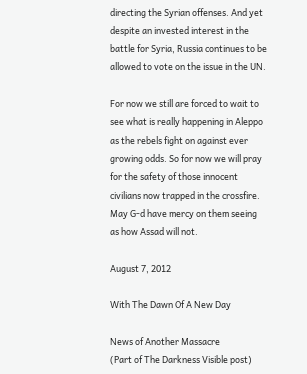directing the Syrian offenses. And yet despite an invested interest in the battle for Syria, Russia continues to be allowed to vote on the issue in the UN.

For now we still are forced to wait to see what is really happening in Aleppo as the rebels fight on against ever growing odds. So for now we will pray for the safety of those innocent civilians now trapped in the crossfire. May G-d have mercy on them seeing as how Assad will not.

August 7, 2012

With The Dawn Of A New Day

News of Another Massacre
(Part of The Darkness Visible post)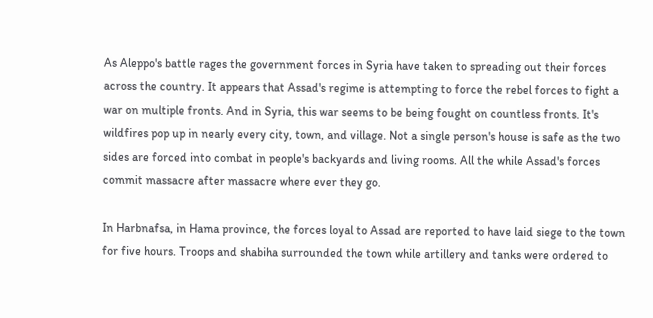As Aleppo's battle rages the government forces in Syria have taken to spreading out their forces across the country. It appears that Assad's regime is attempting to force the rebel forces to fight a war on multiple fronts. And in Syria, this war seems to be being fought on countless fronts. It's wildfires pop up in nearly every city, town, and village. Not a single person's house is safe as the two sides are forced into combat in people's backyards and living rooms. All the while Assad's forces commit massacre after massacre where ever they go.

In Harbnafsa, in Hama province, the forces loyal to Assad are reported to have laid siege to the town for five hours. Troops and shabiha surrounded the town while artillery and tanks were ordered to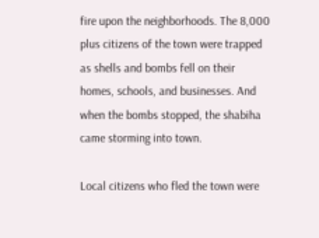fire upon the neighborhoods. The 8,000 plus citizens of the town were trapped as shells and bombs fell on their homes, schools, and businesses. And when the bombs stopped, the shabiha came storming into town.

Local citizens who fled the town were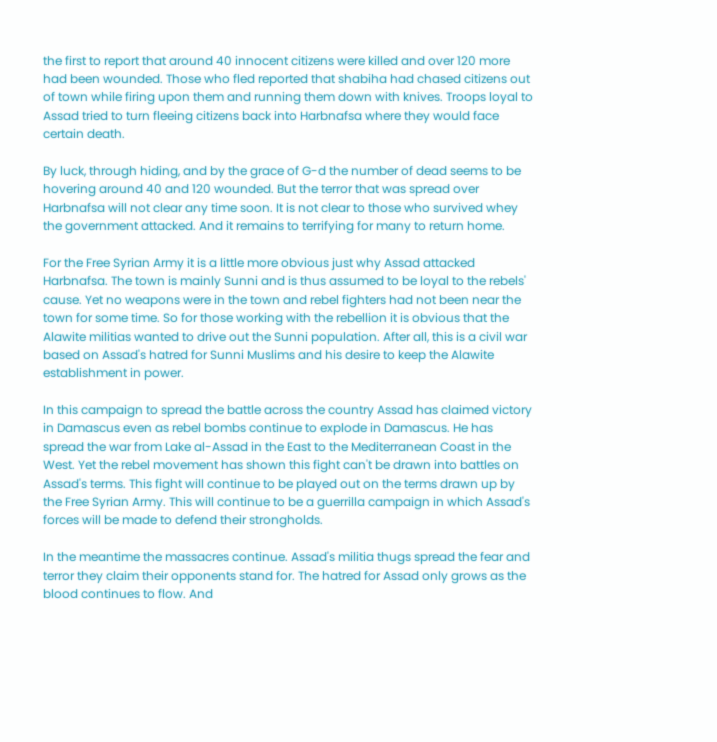the first to report that around 40 innocent citizens were killed and over 120 more had been wounded. Those who fled reported that shabiha had chased citizens out of town while firing upon them and running them down with knives. Troops loyal to Assad tried to turn fleeing citizens back into Harbnafsa where they would face certain death.

By luck, through hiding, and by the grace of G-d the number of dead seems to be hovering around 40 and 120 wounded. But the terror that was spread over Harbnafsa will not clear any time soon. It is not clear to those who survived whey the government attacked. And it remains to terrifying for many to return home.

For the Free Syrian Army it is a little more obvious just why Assad attacked Harbnafsa. The town is mainly Sunni and is thus assumed to be loyal to the rebels' cause. Yet no weapons were in the town and rebel fighters had not been near the town for some time. So for those working with the rebellion it is obvious that the Alawite militias wanted to drive out the Sunni population. After all, this is a civil war based on Assad's hatred for Sunni Muslims and his desire to keep the Alawite establishment in power.

In this campaign to spread the battle across the country Assad has claimed victory in Damascus even as rebel bombs continue to explode in Damascus. He has spread the war from Lake al-Assad in the East to the Mediterranean Coast in the West. Yet the rebel movement has shown this fight can't be drawn into battles on Assad's terms. This fight will continue to be played out on the terms drawn up by the Free Syrian Army. This will continue to be a guerrilla campaign in which Assad's forces will be made to defend their strongholds.

In the meantime the massacres continue. Assad's militia thugs spread the fear and terror they claim their opponents stand for. The hatred for Assad only grows as the blood continues to flow. And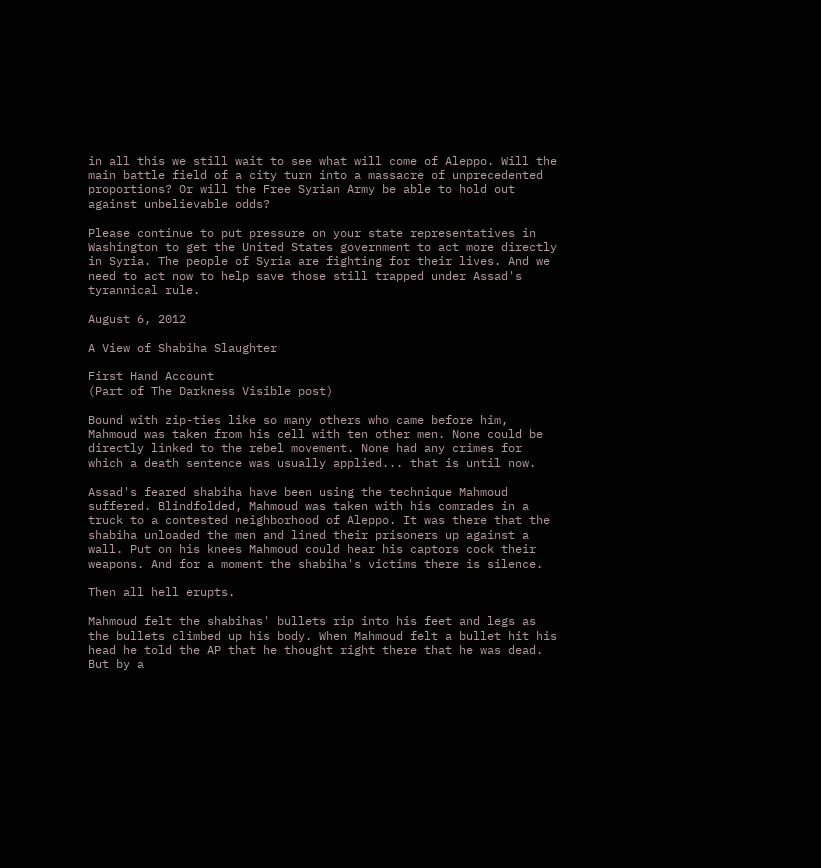in all this we still wait to see what will come of Aleppo. Will the main battle field of a city turn into a massacre of unprecedented proportions? Or will the Free Syrian Army be able to hold out against unbelievable odds?

Please continue to put pressure on your state representatives in Washington to get the United States government to act more directly in Syria. The people of Syria are fighting for their lives. And we need to act now to help save those still trapped under Assad's tyrannical rule.

August 6, 2012

A View of Shabiha Slaughter

First Hand Account
(Part of The Darkness Visible post)

Bound with zip-ties like so many others who came before him, Mahmoud was taken from his cell with ten other men. None could be directly linked to the rebel movement. None had any crimes for which a death sentence was usually applied... that is until now.

Assad's feared shabiha have been using the technique Mahmoud suffered. Blindfolded, Mahmoud was taken with his comrades in a truck to a contested neighborhood of Aleppo. It was there that the shabiha unloaded the men and lined their prisoners up against a wall. Put on his knees Mahmoud could hear his captors cock their weapons. And for a moment the shabiha's victims there is silence.

Then all hell erupts.

Mahmoud felt the shabihas' bullets rip into his feet and legs as the bullets climbed up his body. When Mahmoud felt a bullet hit his head he told the AP that he thought right there that he was dead. But by a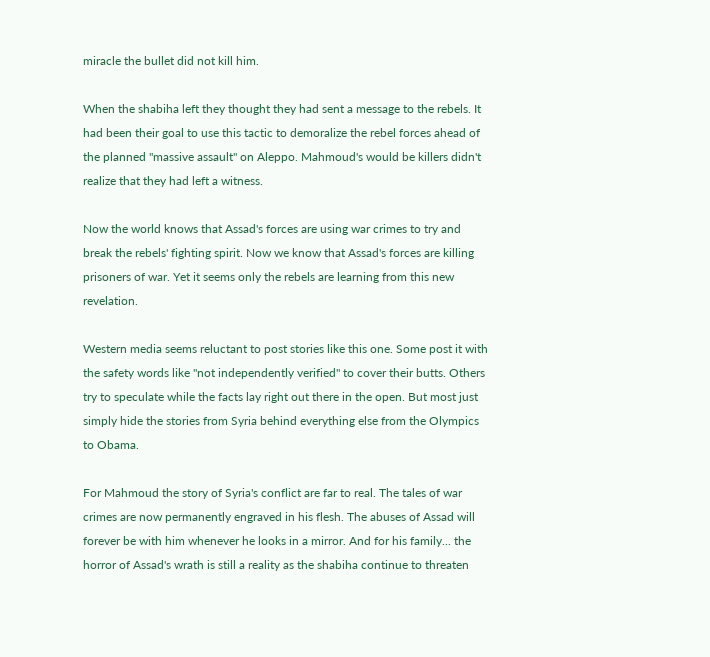miracle the bullet did not kill him.

When the shabiha left they thought they had sent a message to the rebels. It had been their goal to use this tactic to demoralize the rebel forces ahead of the planned "massive assault" on Aleppo. Mahmoud's would be killers didn't realize that they had left a witness.

Now the world knows that Assad's forces are using war crimes to try and break the rebels' fighting spirit. Now we know that Assad's forces are killing prisoners of war. Yet it seems only the rebels are learning from this new revelation.

Western media seems reluctant to post stories like this one. Some post it with the safety words like "not independently verified" to cover their butts. Others try to speculate while the facts lay right out there in the open. But most just simply hide the stories from Syria behind everything else from the Olympics to Obama.

For Mahmoud the story of Syria's conflict are far to real. The tales of war crimes are now permanently engraved in his flesh. The abuses of Assad will forever be with him whenever he looks in a mirror. And for his family... the horror of Assad's wrath is still a reality as the shabiha continue to threaten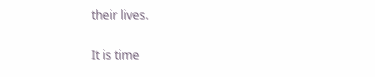their lives.

It is time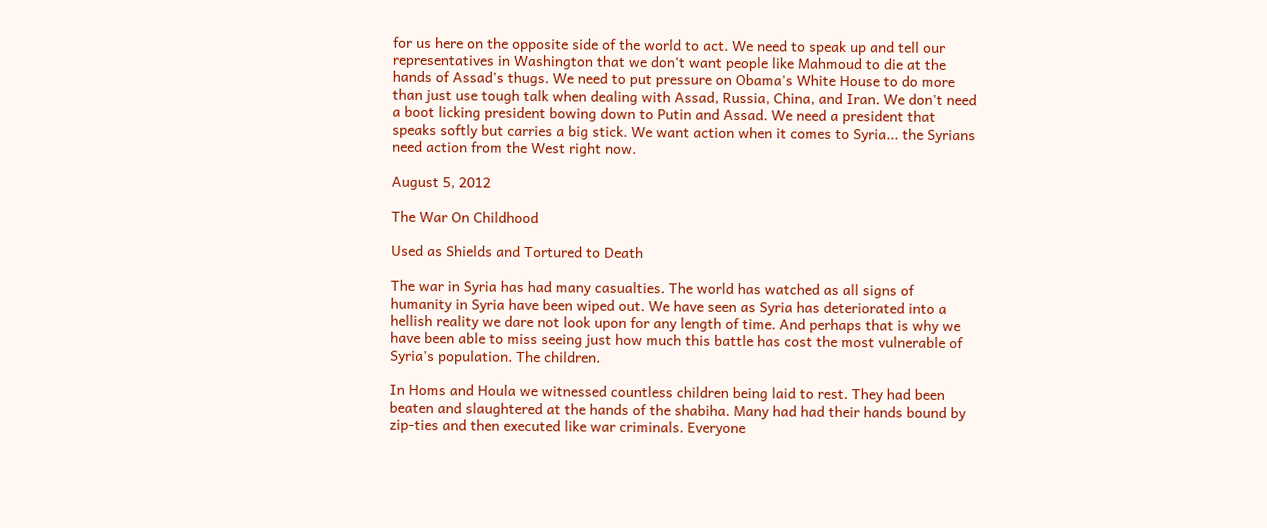for us here on the opposite side of the world to act. We need to speak up and tell our representatives in Washington that we don't want people like Mahmoud to die at the hands of Assad's thugs. We need to put pressure on Obama's White House to do more than just use tough talk when dealing with Assad, Russia, China, and Iran. We don't need a boot licking president bowing down to Putin and Assad. We need a president that speaks softly but carries a big stick. We want action when it comes to Syria... the Syrians need action from the West right now.

August 5, 2012

The War On Childhood

Used as Shields and Tortured to Death

The war in Syria has had many casualties. The world has watched as all signs of humanity in Syria have been wiped out. We have seen as Syria has deteriorated into a hellish reality we dare not look upon for any length of time. And perhaps that is why we have been able to miss seeing just how much this battle has cost the most vulnerable of Syria's population. The children.

In Homs and Houla we witnessed countless children being laid to rest. They had been beaten and slaughtered at the hands of the shabiha. Many had had their hands bound by zip-ties and then executed like war criminals. Everyone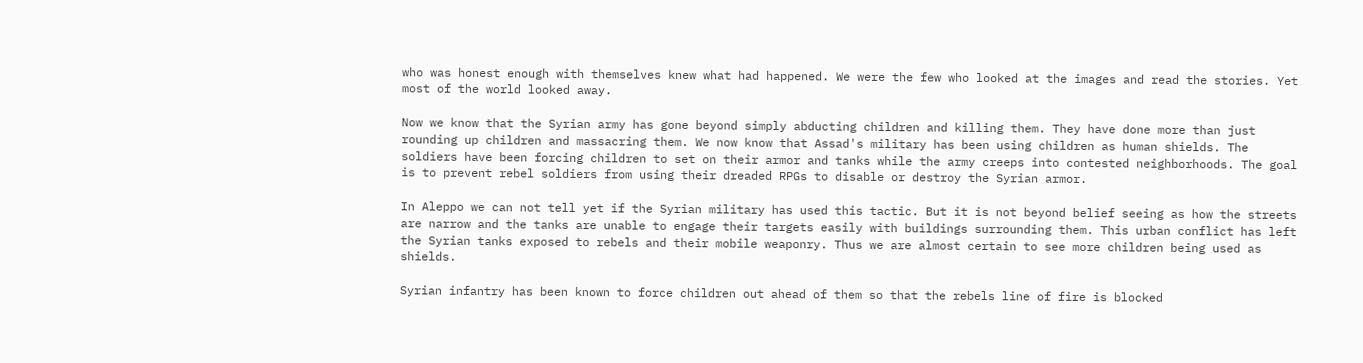who was honest enough with themselves knew what had happened. We were the few who looked at the images and read the stories. Yet most of the world looked away.

Now we know that the Syrian army has gone beyond simply abducting children and killing them. They have done more than just rounding up children and massacring them. We now know that Assad's military has been using children as human shields. The soldiers have been forcing children to set on their armor and tanks while the army creeps into contested neighborhoods. The goal is to prevent rebel soldiers from using their dreaded RPGs to disable or destroy the Syrian armor.

In Aleppo we can not tell yet if the Syrian military has used this tactic. But it is not beyond belief seeing as how the streets are narrow and the tanks are unable to engage their targets easily with buildings surrounding them. This urban conflict has left the Syrian tanks exposed to rebels and their mobile weaponry. Thus we are almost certain to see more children being used as shields.

Syrian infantry has been known to force children out ahead of them so that the rebels line of fire is blocked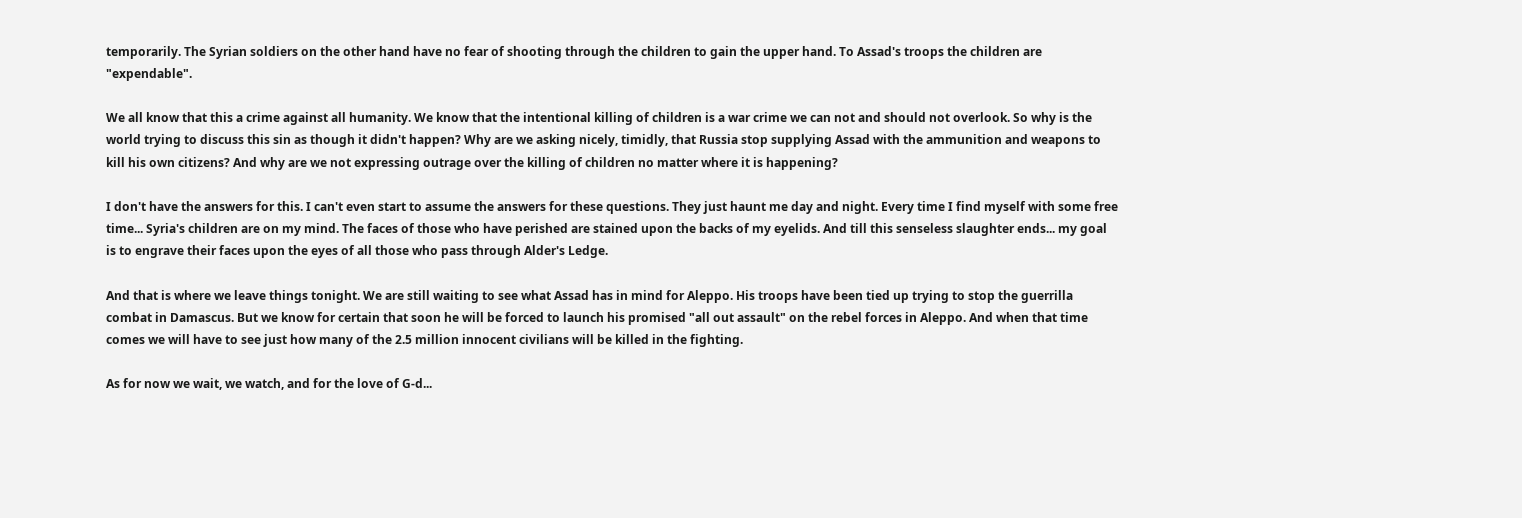temporarily. The Syrian soldiers on the other hand have no fear of shooting through the children to gain the upper hand. To Assad's troops the children are "expendable".

We all know that this a crime against all humanity. We know that the intentional killing of children is a war crime we can not and should not overlook. So why is the world trying to discuss this sin as though it didn't happen? Why are we asking nicely, timidly, that Russia stop supplying Assad with the ammunition and weapons to kill his own citizens? And why are we not expressing outrage over the killing of children no matter where it is happening?

I don't have the answers for this. I can't even start to assume the answers for these questions. They just haunt me day and night. Every time I find myself with some free time... Syria's children are on my mind. The faces of those who have perished are stained upon the backs of my eyelids. And till this senseless slaughter ends... my goal is to engrave their faces upon the eyes of all those who pass through Alder's Ledge.

And that is where we leave things tonight. We are still waiting to see what Assad has in mind for Aleppo. His troops have been tied up trying to stop the guerrilla combat in Damascus. But we know for certain that soon he will be forced to launch his promised "all out assault" on the rebel forces in Aleppo. And when that time comes we will have to see just how many of the 2.5 million innocent civilians will be killed in the fighting.

As for now we wait, we watch, and for the love of G-d...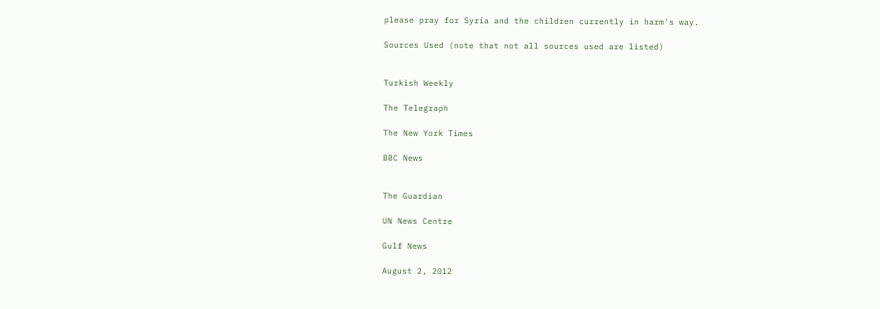please pray for Syria and the children currently in harm's way.

Sources Used (note that not all sources used are listed)


Turkish Weekly

The Telegraph

The New York Times

BBC News


The Guardian

UN News Centre

Gulf News

August 2, 2012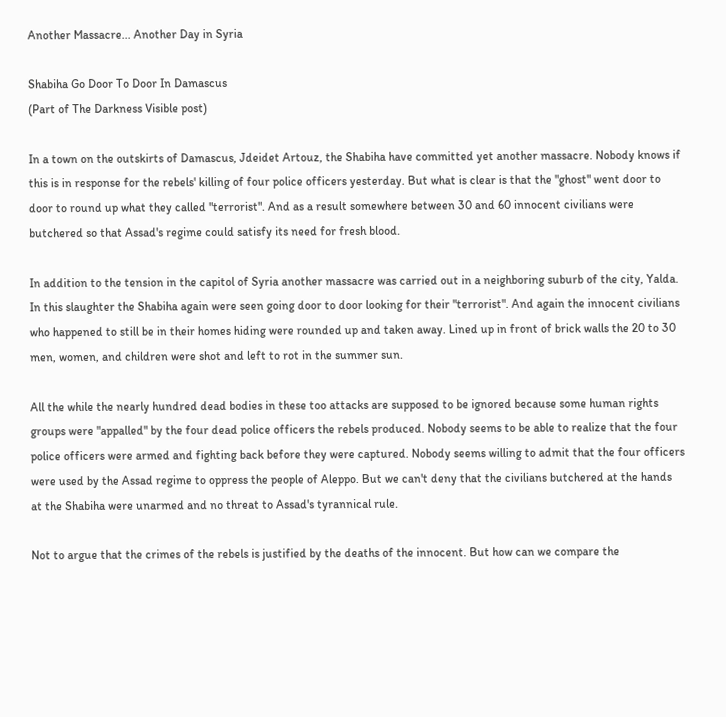Another Massacre... Another Day in Syria

Shabiha Go Door To Door In Damascus
(Part of The Darkness Visible post)

In a town on the outskirts of Damascus, Jdeidet Artouz, the Shabiha have committed yet another massacre. Nobody knows if this is in response for the rebels' killing of four police officers yesterday. But what is clear is that the "ghost" went door to door to round up what they called "terrorist". And as a result somewhere between 30 and 60 innocent civilians were butchered so that Assad's regime could satisfy its need for fresh blood.

In addition to the tension in the capitol of Syria another massacre was carried out in a neighboring suburb of the city, Yalda. In this slaughter the Shabiha again were seen going door to door looking for their "terrorist". And again the innocent civilians who happened to still be in their homes hiding were rounded up and taken away. Lined up in front of brick walls the 20 to 30 men, women, and children were shot and left to rot in the summer sun.

All the while the nearly hundred dead bodies in these too attacks are supposed to be ignored because some human rights groups were "appalled" by the four dead police officers the rebels produced. Nobody seems to be able to realize that the four police officers were armed and fighting back before they were captured. Nobody seems willing to admit that the four officers were used by the Assad regime to oppress the people of Aleppo. But we can't deny that the civilians butchered at the hands at the Shabiha were unarmed and no threat to Assad's tyrannical rule.

Not to argue that the crimes of the rebels is justified by the deaths of the innocent. But how can we compare the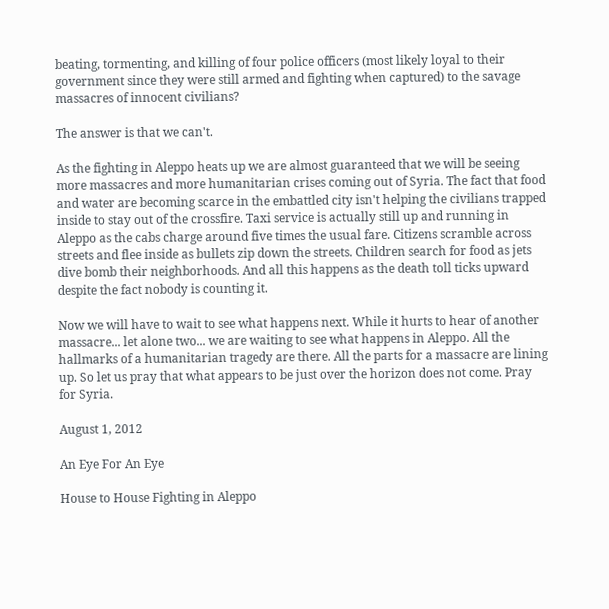beating, tormenting, and killing of four police officers (most likely loyal to their government since they were still armed and fighting when captured) to the savage massacres of innocent civilians?

The answer is that we can't.

As the fighting in Aleppo heats up we are almost guaranteed that we will be seeing more massacres and more humanitarian crises coming out of Syria. The fact that food and water are becoming scarce in the embattled city isn't helping the civilians trapped inside to stay out of the crossfire. Taxi service is actually still up and running in Aleppo as the cabs charge around five times the usual fare. Citizens scramble across streets and flee inside as bullets zip down the streets. Children search for food as jets dive bomb their neighborhoods. And all this happens as the death toll ticks upward despite the fact nobody is counting it.

Now we will have to wait to see what happens next. While it hurts to hear of another massacre... let alone two... we are waiting to see what happens in Aleppo. All the hallmarks of a humanitarian tragedy are there. All the parts for a massacre are lining up. So let us pray that what appears to be just over the horizon does not come. Pray for Syria.

August 1, 2012

An Eye For An Eye

House to House Fighting in Aleppo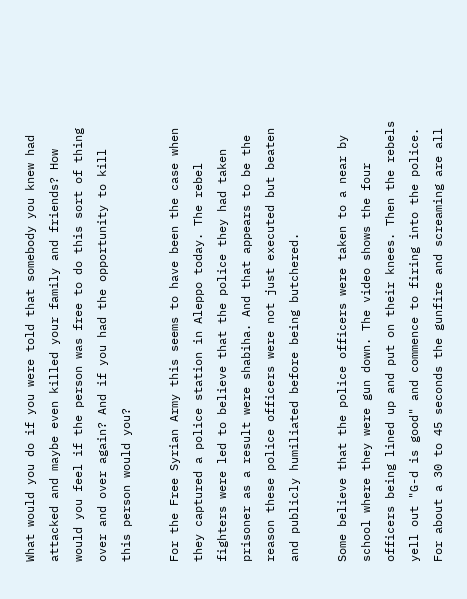What would you do if you were told that somebody you knew had attacked and maybe even killed your family and friends? How would you feel if the person was free to do this sort of thing over and over again? And if you had the opportunity to kill this person would you?

For the Free Syrian Army this seems to have been the case when they captured a police station in Aleppo today. The rebel fighters were led to believe that the police they had taken prisoner as a result were shabiha. And that appears to be the reason these police officers were not just executed but beaten and publicly humiliated before being butchered.

Some believe that the police officers were taken to a near by school where they were gun down. The video shows the four officers being lined up and put on their knees. Then the rebels yell out "G-d is good" and commence to firing into the police. For about a 30 to 45 seconds the gunfire and screaming are all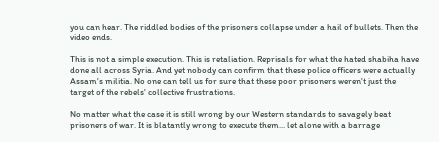you can hear. The riddled bodies of the prisoners collapse under a hail of bullets. Then the video ends.

This is not a simple execution. This is retaliation. Reprisals for what the hated shabiha have done all across Syria. And yet nobody can confirm that these police officers were actually Assam's militia. No one can tell us for sure that these poor prisoners weren't just the target of the rebels' collective frustrations.

No matter what the case it is still wrong by our Western standards to savagely beat prisoners of war. It is blatantly wrong to execute them... let alone with a barrage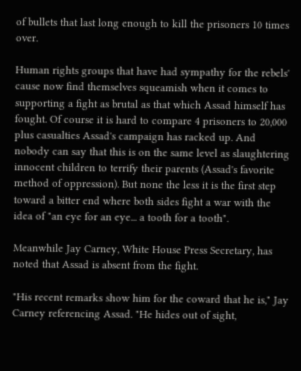of bullets that last long enough to kill the prisoners 10 times over.

Human rights groups that have had sympathy for the rebels' cause now find themselves squeamish when it comes to supporting a fight as brutal as that which Assad himself has fought. Of course it is hard to compare 4 prisoners to 20,000 plus casualties Assad's campaign has racked up. And nobody can say that this is on the same level as slaughtering innocent children to terrify their parents (Assad's favorite method of oppression). But none the less it is the first step toward a bitter end where both sides fight a war with the idea of "an eye for an eye... a tooth for a tooth".

Meanwhile Jay Carney, White House Press Secretary, has noted that Assad is absent from the fight.

"His recent remarks show him for the coward that he is," Jay Carney referencing Assad. "He hides out of sight,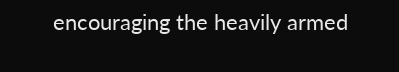encouraging the heavily armed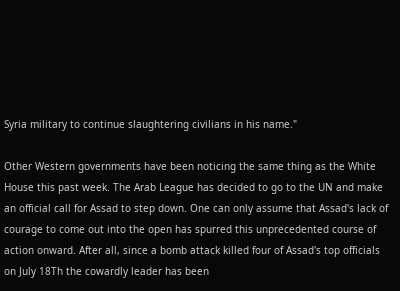Syria military to continue slaughtering civilians in his name."

Other Western governments have been noticing the same thing as the White House this past week. The Arab League has decided to go to the UN and make an official call for Assad to step down. One can only assume that Assad's lack of courage to come out into the open has spurred this unprecedented course of action onward. After all, since a bomb attack killed four of Assad's top officials on July 18Th the cowardly leader has been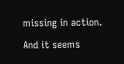missing in action. And it seems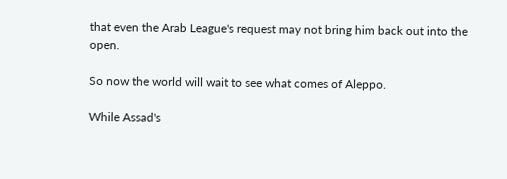that even the Arab League's request may not bring him back out into the open.

So now the world will wait to see what comes of Aleppo.

While Assad's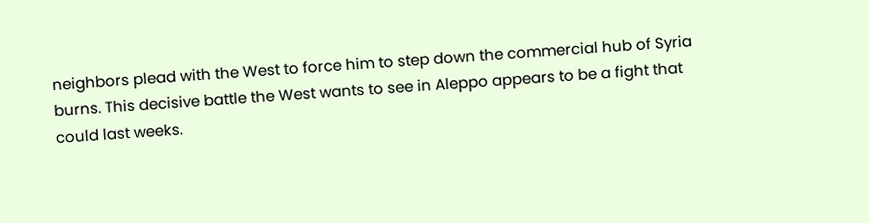neighbors plead with the West to force him to step down the commercial hub of Syria burns. This decisive battle the West wants to see in Aleppo appears to be a fight that could last weeks.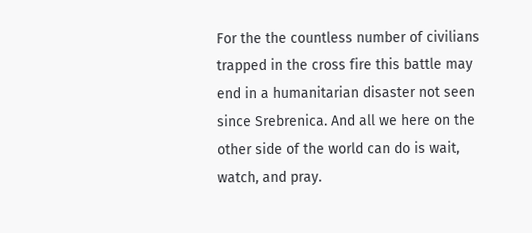For the the countless number of civilians trapped in the cross fire this battle may end in a humanitarian disaster not seen since Srebrenica. And all we here on the other side of the world can do is wait, watch, and pray.